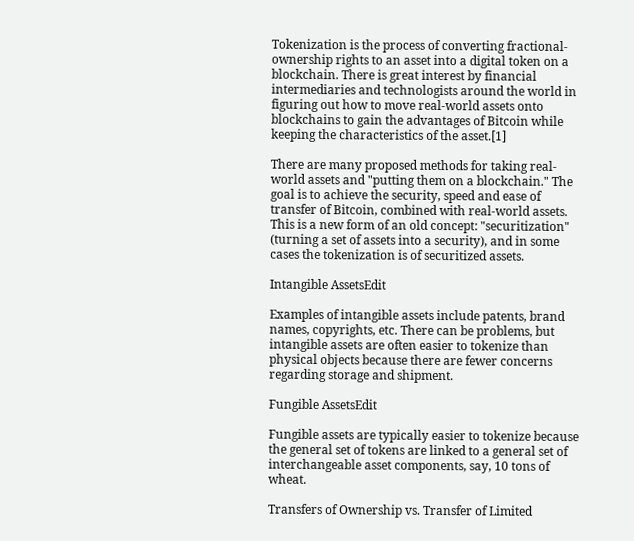Tokenization is the process of converting fractional-ownership rights to an asset into a digital token on a blockchain. There is great interest by financial intermediaries and technologists around the world in figuring out how to move real-world assets onto blockchains to gain the advantages of Bitcoin while keeping the characteristics of the asset.[1]

There are many proposed methods for taking real-world assets and "putting them on a blockchain." The goal is to achieve the security, speed and ease of transfer of Bitcoin, combined with real-world assets. This is a new form of an old concept: "securitization" (turning a set of assets into a security), and in some cases the tokenization is of securitized assets.

Intangible AssetsEdit

Examples of intangible assets include patents, brand names, copyrights, etc. There can be problems, but intangible assets are often easier to tokenize than physical objects because there are fewer concerns regarding storage and shipment.

Fungible AssetsEdit

Fungible assets are typically easier to tokenize because the general set of tokens are linked to a general set of interchangeable asset components, say, 10 tons of wheat.

Transfers of Ownership vs. Transfer of Limited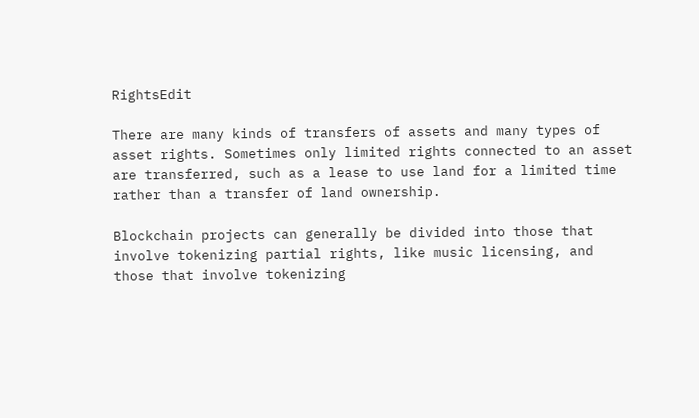RightsEdit

There are many kinds of transfers of assets and many types of asset rights. Sometimes only limited rights connected to an asset are transferred, such as a lease to use land for a limited time rather than a transfer of land ownership.

Blockchain projects can generally be divided into those that involve tokenizing partial rights, like music licensing, and those that involve tokenizing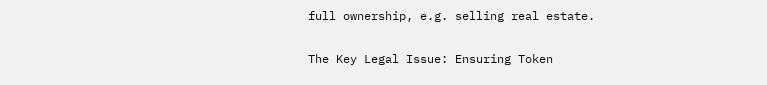full ownership, e.g. selling real estate.

The Key Legal Issue: Ensuring Token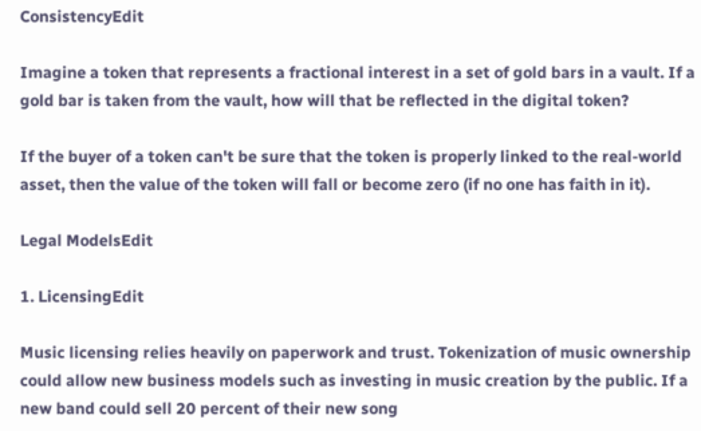ConsistencyEdit

Imagine a token that represents a fractional interest in a set of gold bars in a vault. If a gold bar is taken from the vault, how will that be reflected in the digital token?

If the buyer of a token can't be sure that the token is properly linked to the real-world asset, then the value of the token will fall or become zero (if no one has faith in it).

Legal ModelsEdit

1. LicensingEdit

Music licensing relies heavily on paperwork and trust. Tokenization of music ownership could allow new business models such as investing in music creation by the public. If a new band could sell 20 percent of their new song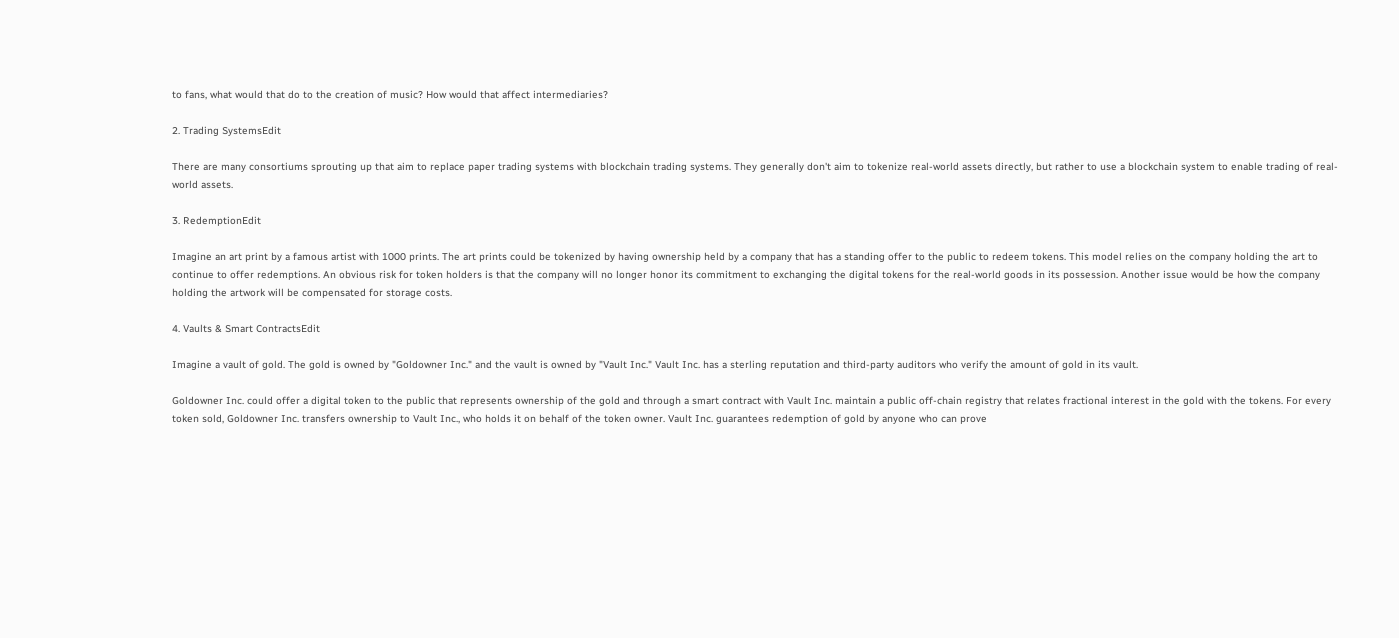to fans, what would that do to the creation of music? How would that affect intermediaries?

2. Trading SystemsEdit

There are many consortiums sprouting up that aim to replace paper trading systems with blockchain trading systems. They generally don't aim to tokenize real-world assets directly, but rather to use a blockchain system to enable trading of real-world assets.

3. RedemptionEdit

Imagine an art print by a famous artist with 1000 prints. The art prints could be tokenized by having ownership held by a company that has a standing offer to the public to redeem tokens. This model relies on the company holding the art to continue to offer redemptions. An obvious risk for token holders is that the company will no longer honor its commitment to exchanging the digital tokens for the real-world goods in its possession. Another issue would be how the company holding the artwork will be compensated for storage costs.

4. Vaults & Smart ContractsEdit

Imagine a vault of gold. The gold is owned by "Goldowner Inc." and the vault is owned by "Vault Inc." Vault Inc. has a sterling reputation and third-party auditors who verify the amount of gold in its vault.

Goldowner Inc. could offer a digital token to the public that represents ownership of the gold and through a smart contract with Vault Inc. maintain a public off-chain registry that relates fractional interest in the gold with the tokens. For every token sold, Goldowner Inc. transfers ownership to Vault Inc., who holds it on behalf of the token owner. Vault Inc. guarantees redemption of gold by anyone who can prove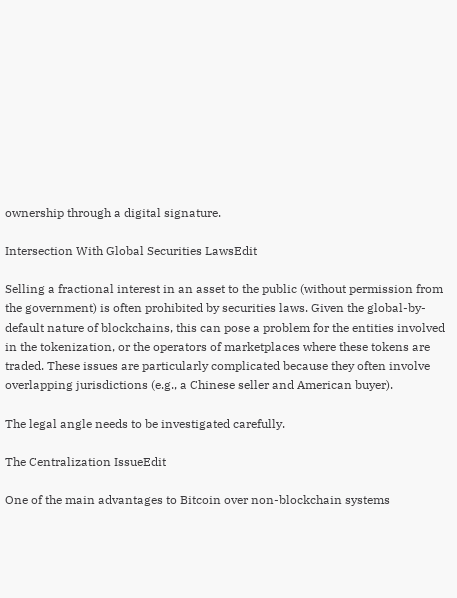ownership through a digital signature.

Intersection With Global Securities LawsEdit

Selling a fractional interest in an asset to the public (without permission from the government) is often prohibited by securities laws. Given the global-by-default nature of blockchains, this can pose a problem for the entities involved in the tokenization, or the operators of marketplaces where these tokens are traded. These issues are particularly complicated because they often involve overlapping jurisdictions (e.g., a Chinese seller and American buyer).

The legal angle needs to be investigated carefully.

The Centralization IssueEdit

One of the main advantages to Bitcoin over non-blockchain systems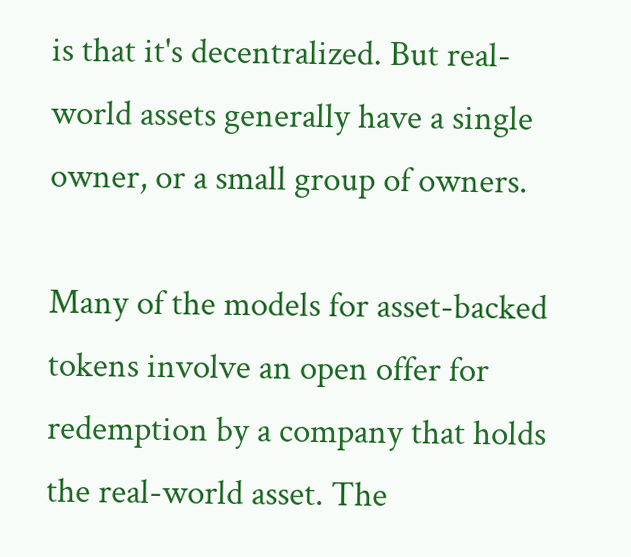is that it's decentralized. But real-world assets generally have a single owner, or a small group of owners.

Many of the models for asset-backed tokens involve an open offer for redemption by a company that holds the real-world asset. The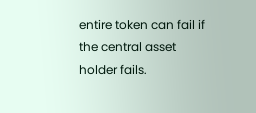entire token can fail if the central asset holder fails.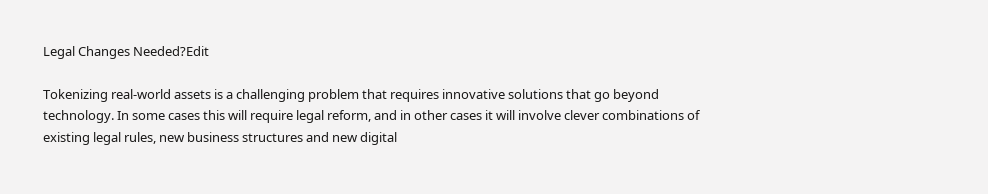Legal Changes Needed?Edit

Tokenizing real-world assets is a challenging problem that requires innovative solutions that go beyond technology. In some cases this will require legal reform, and in other cases it will involve clever combinations of existing legal rules, new business structures and new digital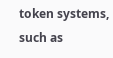token systems, such as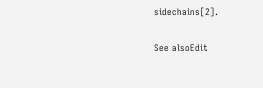sidechains[2].

See alsoEdit